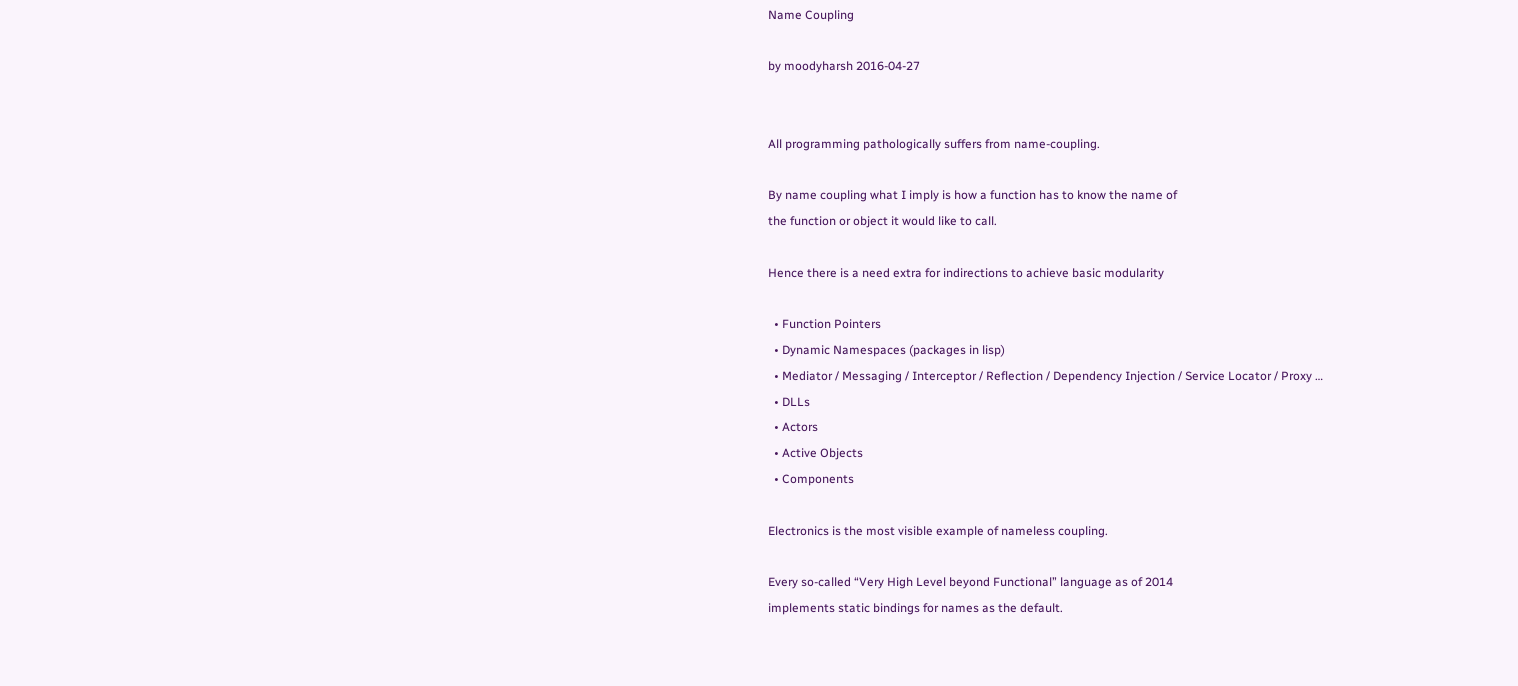Name Coupling

by moodyharsh 2016-04-27


All programming pathologically suffers from name-coupling.

By name coupling what I imply is how a function has to know the name of
the function or object it would like to call.

Hence there is a need extra for indirections to achieve basic modularity

  • Function Pointers
  • Dynamic Namespaces (packages in lisp)
  • Mediator / Messaging / Interceptor / Reflection / Dependency Injection / Service Locator / Proxy …
  • DLLs
  • Actors
  • Active Objects
  • Components

Electronics is the most visible example of nameless coupling.

Every so-called “Very High Level beyond Functional” language as of 2014
implements static bindings for names as the default.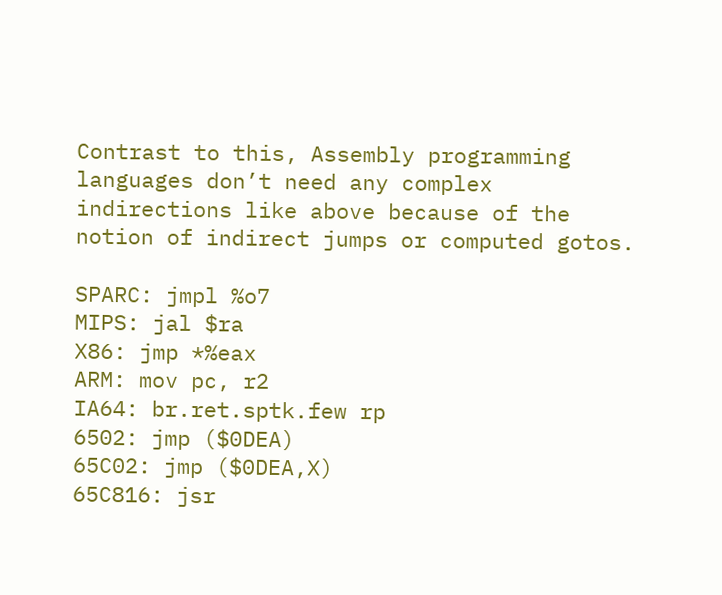Contrast to this, Assembly programming languages don’t need any complex
indirections like above because of the notion of indirect jumps or computed gotos.

SPARC: jmpl %o7
MIPS: jal $ra
X86: jmp *%eax
ARM: mov pc, r2
IA64: br.ret.sptk.few rp
6502: jmp ($0DEA)
65C02: jmp ($0DEA,X)
65C816: jsr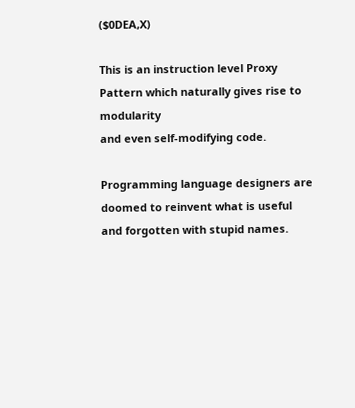($0DEA,X)

This is an instruction level Proxy Pattern which naturally gives rise to modularity
and even self-modifying code.

Programming language designers are doomed to reinvent what is useful and forgotten with stupid names.